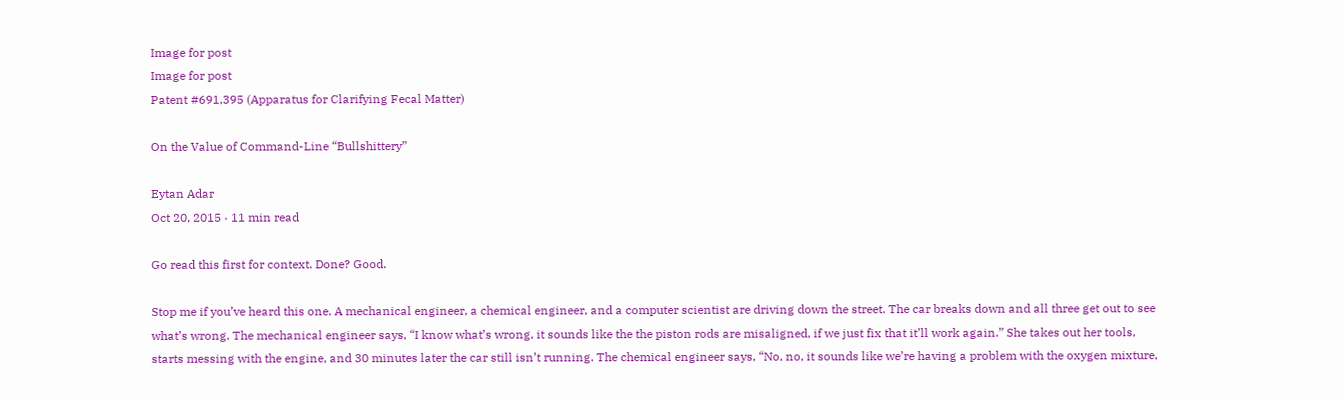Image for post
Image for post
Patent #691,395 (Apparatus for Clarifying Fecal Matter)

On the Value of Command-Line “Bullshittery”

Eytan Adar
Oct 20, 2015 · 11 min read

Go read this first for context. Done? Good.

Stop me if you’ve heard this one. A mechanical engineer, a chemical engineer, and a computer scientist are driving down the street. The car breaks down and all three get out to see what’s wrong. The mechanical engineer says, “I know what’s wrong, it sounds like the the piston rods are misaligned, if we just fix that it’ll work again.” She takes out her tools, starts messing with the engine, and 30 minutes later the car still isn’t running. The chemical engineer says, “No, no, it sounds like we’re having a problem with the oxygen mixture,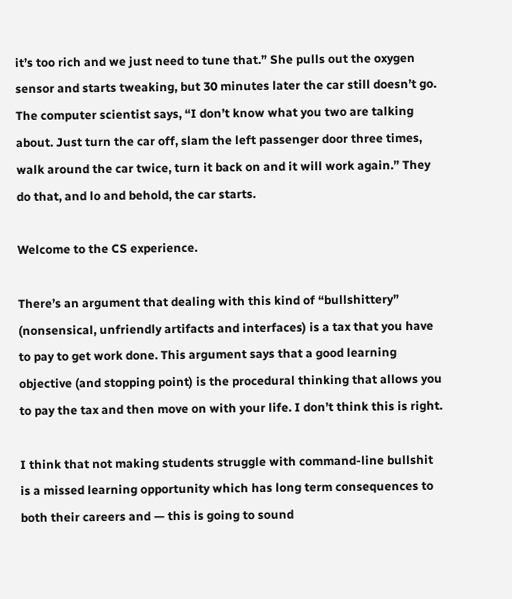it’s too rich and we just need to tune that.” She pulls out the oxygen sensor and starts tweaking, but 30 minutes later the car still doesn’t go. The computer scientist says, “I don’t know what you two are talking about. Just turn the car off, slam the left passenger door three times, walk around the car twice, turn it back on and it will work again.” They do that, and lo and behold, the car starts.

Welcome to the CS experience.

There’s an argument that dealing with this kind of “bullshittery” (nonsensical, unfriendly artifacts and interfaces) is a tax that you have to pay to get work done. This argument says that a good learning objective (and stopping point) is the procedural thinking that allows you to pay the tax and then move on with your life. I don’t think this is right.

I think that not making students struggle with command-line bullshit is a missed learning opportunity which has long term consequences to both their careers and — this is going to sound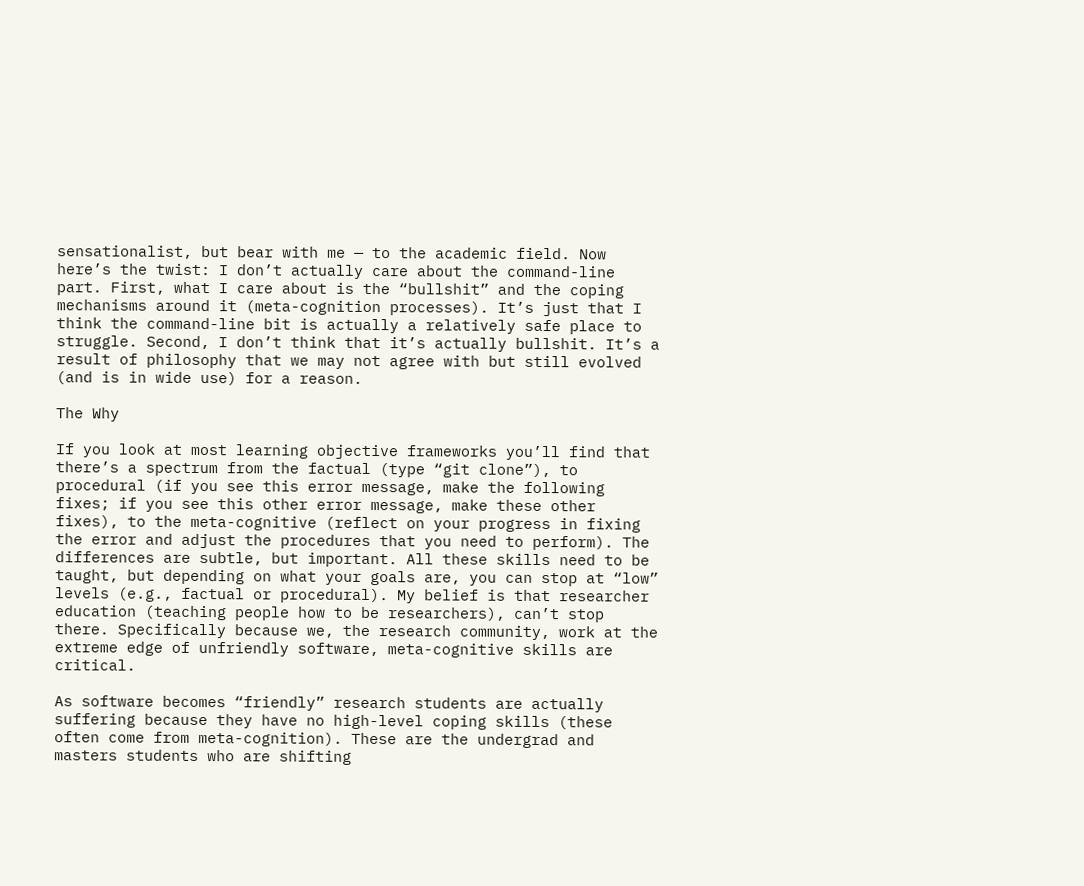sensationalist, but bear with me — to the academic field. Now here’s the twist: I don’t actually care about the command-line part. First, what I care about is the “bullshit” and the coping mechanisms around it (meta-cognition processes). It’s just that I think the command-line bit is actually a relatively safe place to struggle. Second, I don’t think that it’s actually bullshit. It’s a result of philosophy that we may not agree with but still evolved (and is in wide use) for a reason.

The Why

If you look at most learning objective frameworks you’ll find that there’s a spectrum from the factual (type “git clone”), to procedural (if you see this error message, make the following fixes; if you see this other error message, make these other fixes), to the meta-cognitive (reflect on your progress in fixing the error and adjust the procedures that you need to perform). The differences are subtle, but important. All these skills need to be taught, but depending on what your goals are, you can stop at “low” levels (e.g., factual or procedural). My belief is that researcher education (teaching people how to be researchers), can’t stop there. Specifically because we, the research community, work at the extreme edge of unfriendly software, meta-cognitive skills are critical.

As software becomes “friendly” research students are actually suffering because they have no high-level coping skills (these often come from meta-cognition). These are the undergrad and masters students who are shifting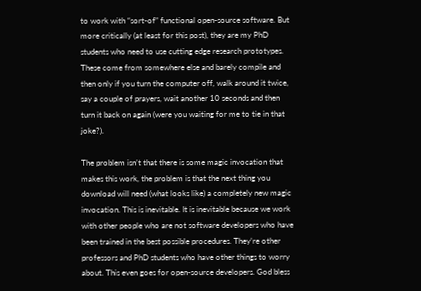to work with “sort-of” functional open-source software. But more critically (at least for this post), they are my PhD students who need to use cutting edge research prototypes. These come from somewhere else and barely compile and then only if you turn the computer off, walk around it twice, say a couple of prayers, wait another 10 seconds and then turn it back on again (were you waiting for me to tie in that joke?).

The problem isn’t that there is some magic invocation that makes this work, the problem is that the next thing you download will need (what looks like) a completely new magic invocation. This is inevitable. It is inevitable because we work with other people who are not software developers who have been trained in the best possible procedures. They’re other professors and PhD students who have other things to worry about. This even goes for open-source developers. God bless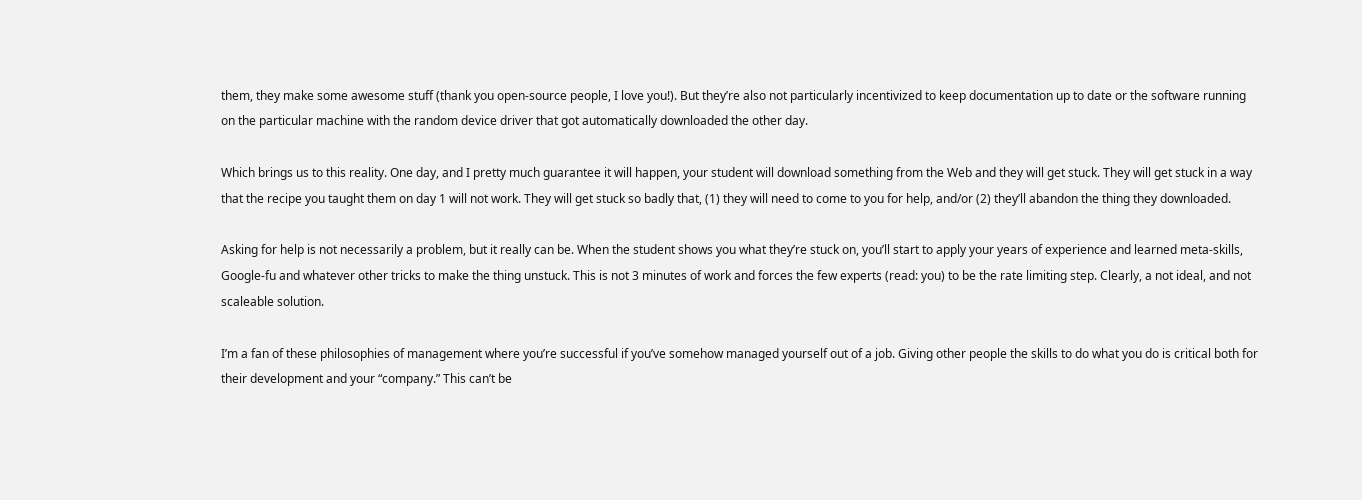them, they make some awesome stuff (thank you open-source people, I love you!). But they’re also not particularly incentivized to keep documentation up to date or the software running on the particular machine with the random device driver that got automatically downloaded the other day.

Which brings us to this reality. One day, and I pretty much guarantee it will happen, your student will download something from the Web and they will get stuck. They will get stuck in a way that the recipe you taught them on day 1 will not work. They will get stuck so badly that, (1) they will need to come to you for help, and/or (2) they’ll abandon the thing they downloaded.

Asking for help is not necessarily a problem, but it really can be. When the student shows you what they’re stuck on, you’ll start to apply your years of experience and learned meta-skills, Google-fu and whatever other tricks to make the thing unstuck. This is not 3 minutes of work and forces the few experts (read: you) to be the rate limiting step. Clearly, a not ideal, and not scaleable solution.

I’m a fan of these philosophies of management where you’re successful if you’ve somehow managed yourself out of a job. Giving other people the skills to do what you do is critical both for their development and your “company.” This can’t be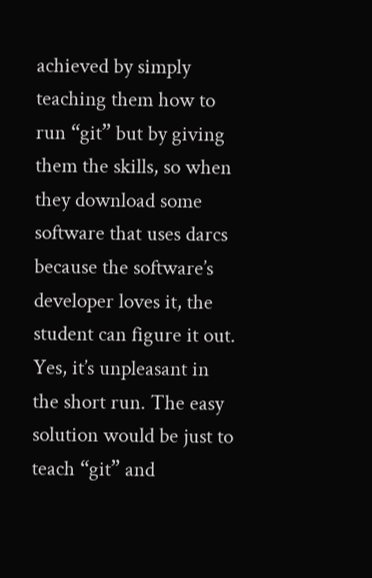achieved by simply teaching them how to run “git” but by giving them the skills, so when they download some software that uses darcs because the software’s developer loves it, the student can figure it out. Yes, it’s unpleasant in the short run. The easy solution would be just to teach “git” and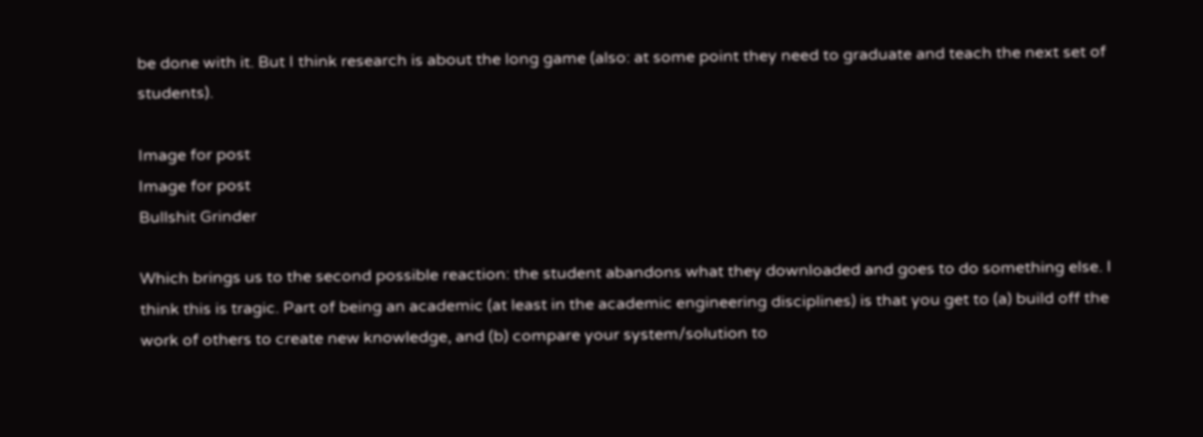be done with it. But I think research is about the long game (also: at some point they need to graduate and teach the next set of students).

Image for post
Image for post
Bullshit Grinder

Which brings us to the second possible reaction: the student abandons what they downloaded and goes to do something else. I think this is tragic. Part of being an academic (at least in the academic engineering disciplines) is that you get to (a) build off the work of others to create new knowledge, and (b) compare your system/solution to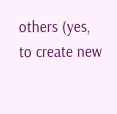others (yes, to create new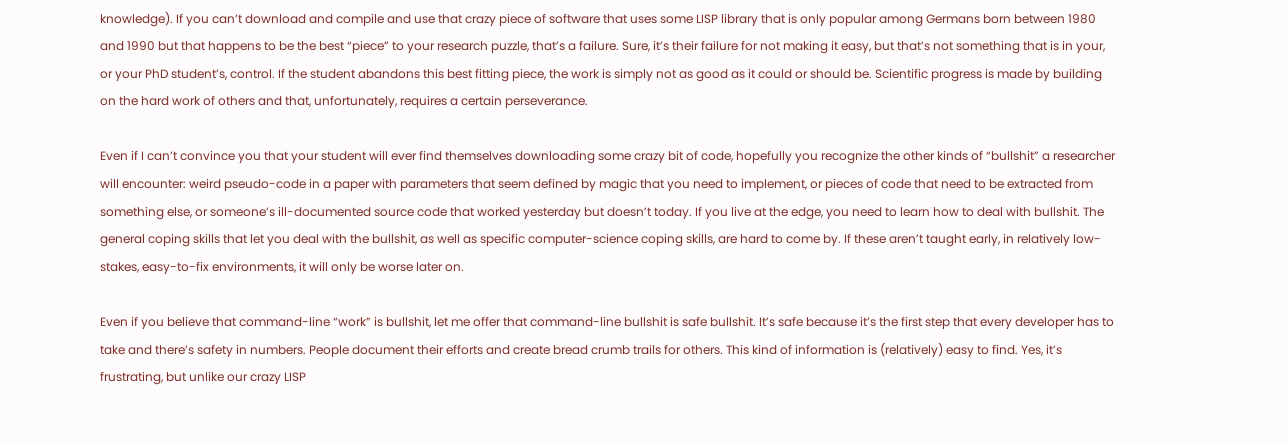knowledge). If you can’t download and compile and use that crazy piece of software that uses some LISP library that is only popular among Germans born between 1980 and 1990 but that happens to be the best “piece” to your research puzzle, that’s a failure. Sure, it’s their failure for not making it easy, but that’s not something that is in your, or your PhD student’s, control. If the student abandons this best fitting piece, the work is simply not as good as it could or should be. Scientific progress is made by building on the hard work of others and that, unfortunately, requires a certain perseverance.

Even if I can’t convince you that your student will ever find themselves downloading some crazy bit of code, hopefully you recognize the other kinds of “bullshit” a researcher will encounter: weird pseudo-code in a paper with parameters that seem defined by magic that you need to implement, or pieces of code that need to be extracted from something else, or someone’s ill-documented source code that worked yesterday but doesn’t today. If you live at the edge, you need to learn how to deal with bullshit. The general coping skills that let you deal with the bullshit, as well as specific computer-science coping skills, are hard to come by. If these aren’t taught early, in relatively low-stakes, easy-to-fix environments, it will only be worse later on.

Even if you believe that command-line “work” is bullshit, let me offer that command-line bullshit is safe bullshit. It’s safe because it’s the first step that every developer has to take and there’s safety in numbers. People document their efforts and create bread crumb trails for others. This kind of information is (relatively) easy to find. Yes, it’s frustrating, but unlike our crazy LISP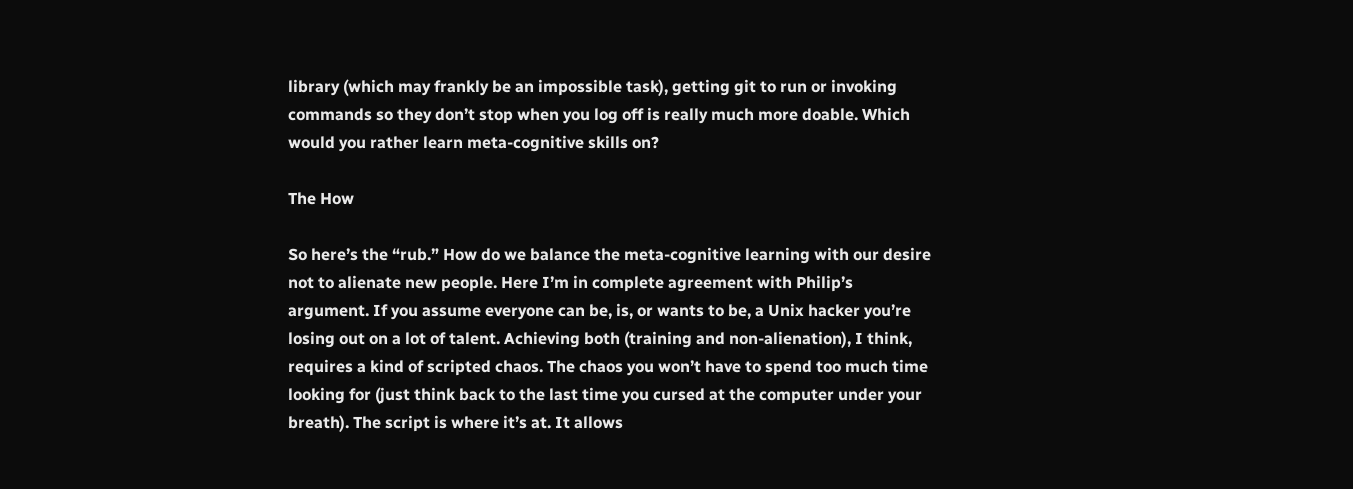library (which may frankly be an impossible task), getting git to run or invoking commands so they don’t stop when you log off is really much more doable. Which would you rather learn meta-cognitive skills on?

The How

So here’s the “rub.” How do we balance the meta-cognitive learning with our desire not to alienate new people. Here I’m in complete agreement with Philip’s argument. If you assume everyone can be, is, or wants to be, a Unix hacker you’re losing out on a lot of talent. Achieving both (training and non-alienation), I think, requires a kind of scripted chaos. The chaos you won’t have to spend too much time looking for (just think back to the last time you cursed at the computer under your breath). The script is where it’s at. It allows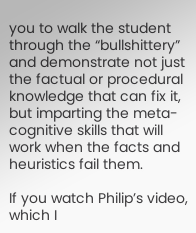you to walk the student through the “bullshittery” and demonstrate not just the factual or procedural knowledge that can fix it, but imparting the meta-cognitive skills that will work when the facts and heuristics fail them.

If you watch Philip’s video, which I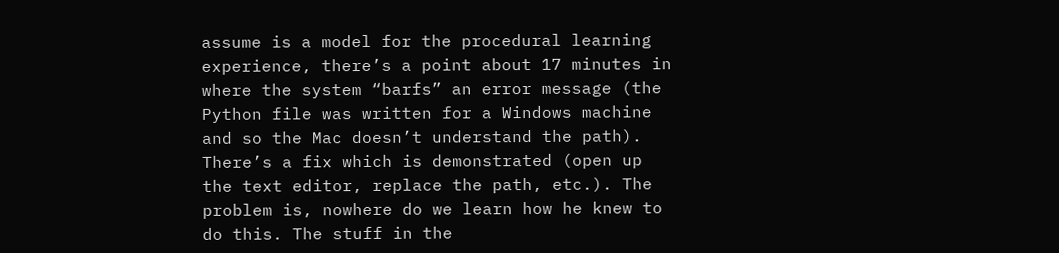assume is a model for the procedural learning experience, there’s a point about 17 minutes in where the system “barfs” an error message (the Python file was written for a Windows machine and so the Mac doesn’t understand the path). There’s a fix which is demonstrated (open up the text editor, replace the path, etc.). The problem is, nowhere do we learn how he knew to do this. The stuff in the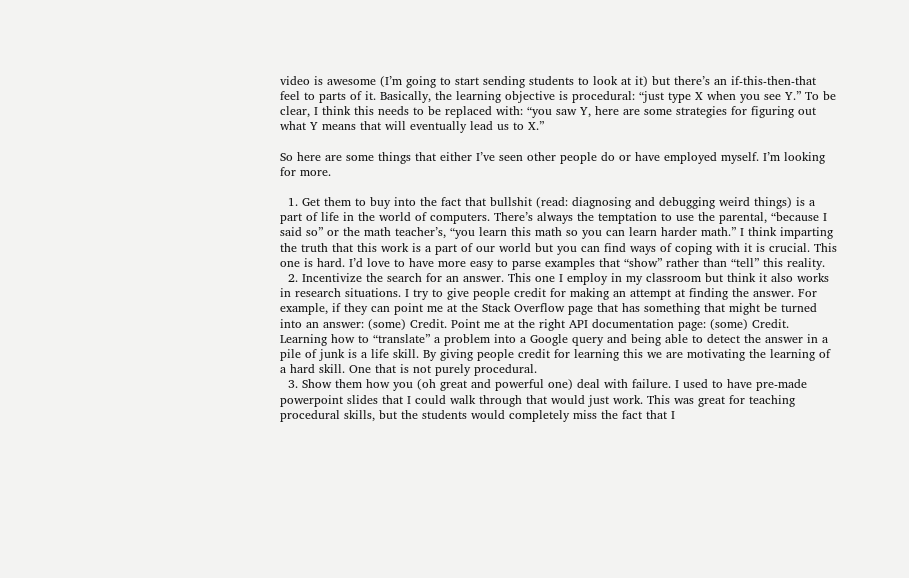video is awesome (I’m going to start sending students to look at it) but there’s an if-this-then-that feel to parts of it. Basically, the learning objective is procedural: “just type X when you see Y.” To be clear, I think this needs to be replaced with: “you saw Y, here are some strategies for figuring out what Y means that will eventually lead us to X.”

So here are some things that either I’ve seen other people do or have employed myself. I’m looking for more.

  1. Get them to buy into the fact that bullshit (read: diagnosing and debugging weird things) is a part of life in the world of computers. There’s always the temptation to use the parental, “because I said so” or the math teacher’s, “you learn this math so you can learn harder math.” I think imparting the truth that this work is a part of our world but you can find ways of coping with it is crucial. This one is hard. I’d love to have more easy to parse examples that “show” rather than “tell” this reality.
  2. Incentivize the search for an answer. This one I employ in my classroom but think it also works in research situations. I try to give people credit for making an attempt at finding the answer. For example, if they can point me at the Stack Overflow page that has something that might be turned into an answer: (some) Credit. Point me at the right API documentation page: (some) Credit. Learning how to “translate” a problem into a Google query and being able to detect the answer in a pile of junk is a life skill. By giving people credit for learning this we are motivating the learning of a hard skill. One that is not purely procedural.
  3. Show them how you (oh great and powerful one) deal with failure. I used to have pre-made powerpoint slides that I could walk through that would just work. This was great for teaching procedural skills, but the students would completely miss the fact that I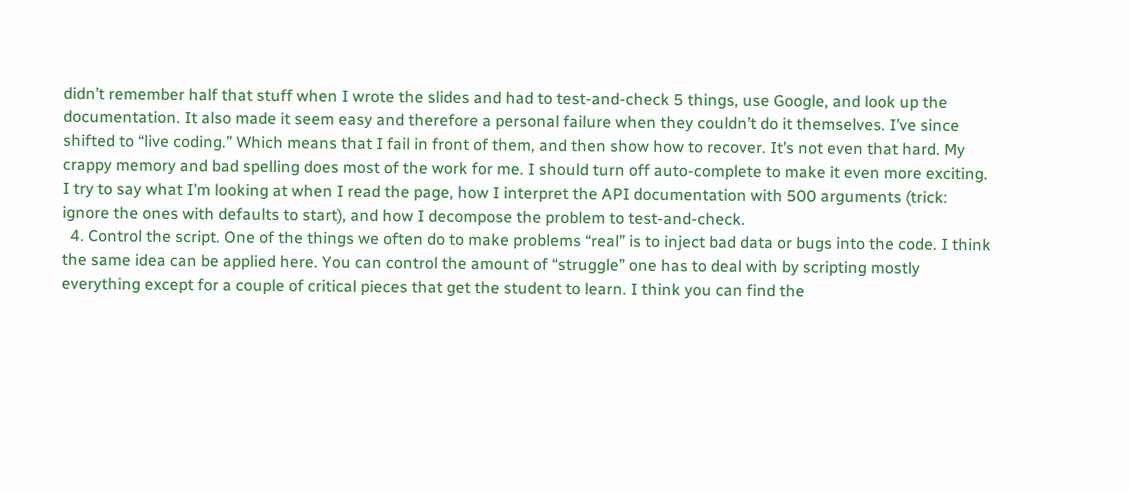didn’t remember half that stuff when I wrote the slides and had to test-and-check 5 things, use Google, and look up the documentation. It also made it seem easy and therefore a personal failure when they couldn’t do it themselves. I’ve since shifted to “live coding.” Which means that I fail in front of them, and then show how to recover. It’s not even that hard. My crappy memory and bad spelling does most of the work for me. I should turn off auto-complete to make it even more exciting. I try to say what I’m looking at when I read the page, how I interpret the API documentation with 500 arguments (trick: ignore the ones with defaults to start), and how I decompose the problem to test-and-check.
  4. Control the script. One of the things we often do to make problems “real” is to inject bad data or bugs into the code. I think the same idea can be applied here. You can control the amount of “struggle” one has to deal with by scripting mostly everything except for a couple of critical pieces that get the student to learn. I think you can find the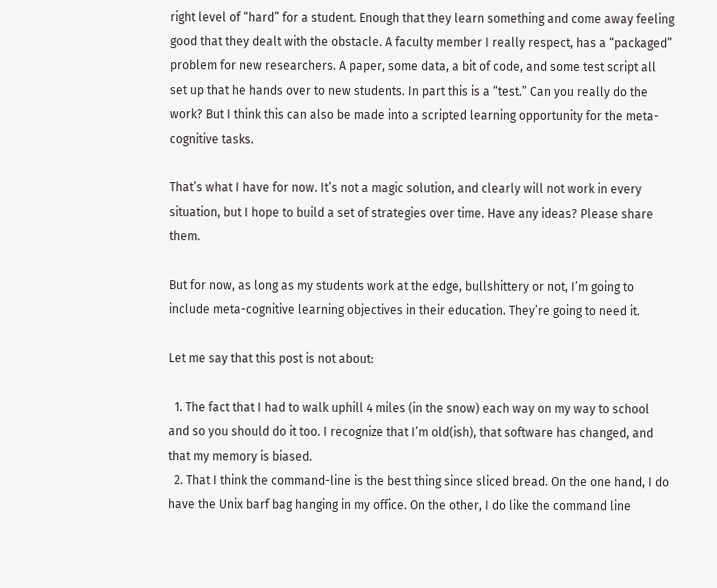right level of “hard” for a student. Enough that they learn something and come away feeling good that they dealt with the obstacle. A faculty member I really respect, has a “packaged” problem for new researchers. A paper, some data, a bit of code, and some test script all set up that he hands over to new students. In part this is a “test.” Can you really do the work? But I think this can also be made into a scripted learning opportunity for the meta-cognitive tasks.

That’s what I have for now. It’s not a magic solution, and clearly will not work in every situation, but I hope to build a set of strategies over time. Have any ideas? Please share them.

But for now, as long as my students work at the edge, bullshittery or not, I’m going to include meta-cognitive learning objectives in their education. They’re going to need it.

Let me say that this post is not about:

  1. The fact that I had to walk uphill 4 miles (in the snow) each way on my way to school and so you should do it too. I recognize that I’m old(ish), that software has changed, and that my memory is biased.
  2. That I think the command-line is the best thing since sliced bread. On the one hand, I do have the Unix barf bag hanging in my office. On the other, I do like the command line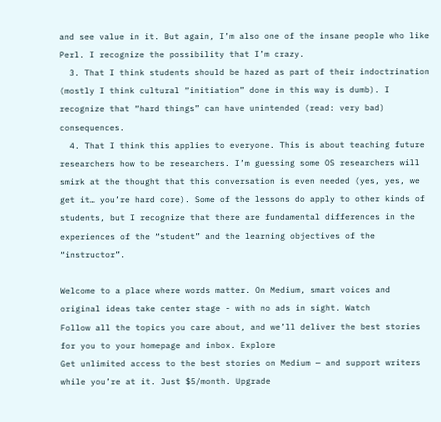and see value in it. But again, I’m also one of the insane people who like Perl. I recognize the possibility that I’m crazy.
  3. That I think students should be hazed as part of their indoctrination (mostly I think cultural “initiation” done in this way is dumb). I recognize that “hard things” can have unintended (read: very bad) consequences.
  4. That I think this applies to everyone. This is about teaching future researchers how to be researchers. I’m guessing some OS researchers will smirk at the thought that this conversation is even needed (yes, yes, we get it… you’re hard core). Some of the lessons do apply to other kinds of students, but I recognize that there are fundamental differences in the experiences of the “student” and the learning objectives of the “instructor”.

Welcome to a place where words matter. On Medium, smart voices and original ideas take center stage - with no ads in sight. Watch
Follow all the topics you care about, and we’ll deliver the best stories for you to your homepage and inbox. Explore
Get unlimited access to the best stories on Medium — and support writers while you’re at it. Just $5/month. Upgrade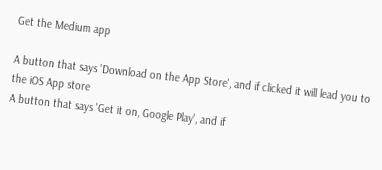Get the Medium app

A button that says 'Download on the App Store', and if clicked it will lead you to the iOS App store
A button that says 'Get it on, Google Play', and if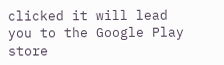clicked it will lead you to the Google Play store